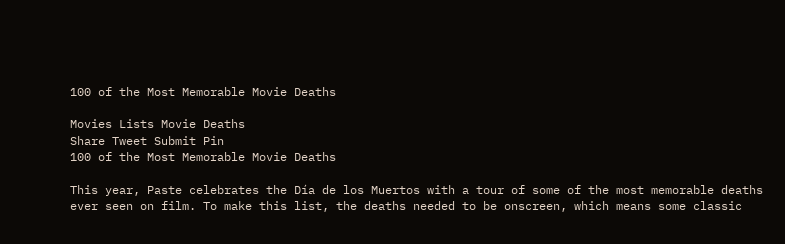100 of the Most Memorable Movie Deaths

Movies Lists Movie Deaths
Share Tweet Submit Pin
100 of the Most Memorable Movie Deaths

This year, Paste celebrates the Día de los Muertos with a tour of some of the most memorable deaths ever seen on film. To make this list, the deaths needed to be onscreen, which means some classic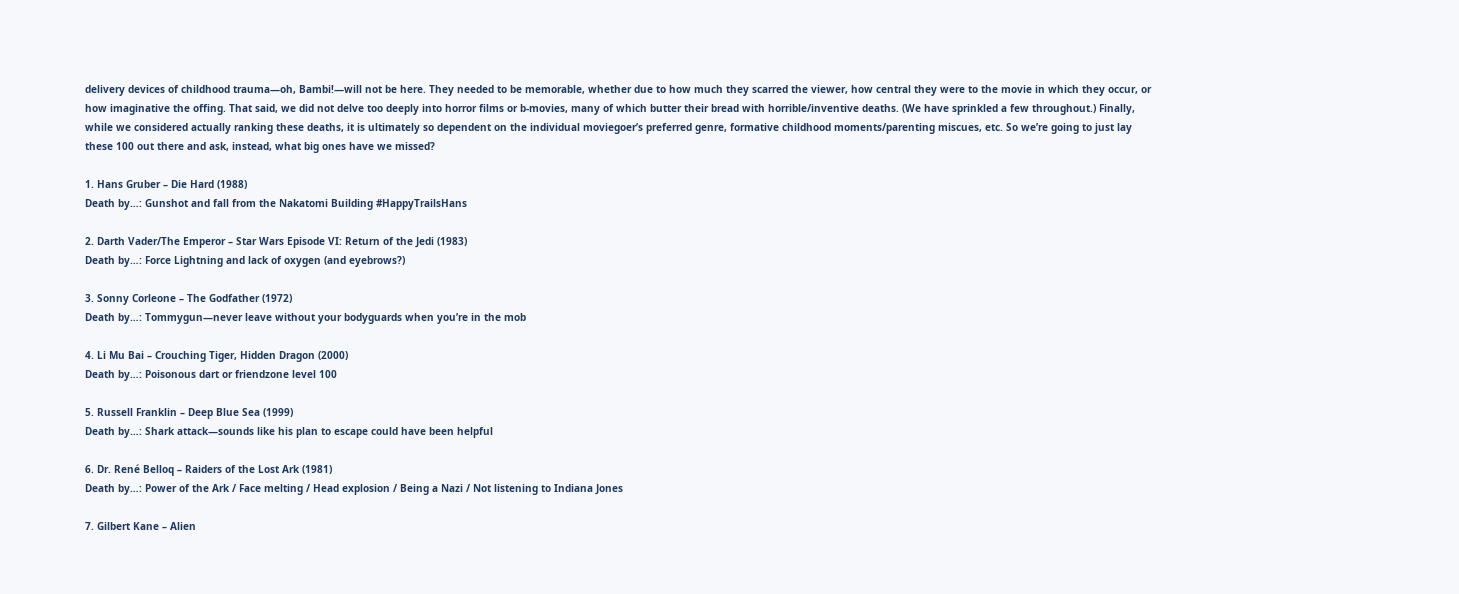delivery devices of childhood trauma—oh, Bambi!—will not be here. They needed to be memorable, whether due to how much they scarred the viewer, how central they were to the movie in which they occur, or how imaginative the offing. That said, we did not delve too deeply into horror films or b-movies, many of which butter their bread with horrible/inventive deaths. (We have sprinkled a few throughout.) Finally, while we considered actually ranking these deaths, it is ultimately so dependent on the individual moviegoer’s preferred genre, formative childhood moments/parenting miscues, etc. So we’re going to just lay these 100 out there and ask, instead, what big ones have we missed?

1. Hans Gruber – Die Hard (1988)
Death by…: Gunshot and fall from the Nakatomi Building #HappyTrailsHans

2. Darth Vader/The Emperor – Star Wars Episode VI: Return of the Jedi (1983)
Death by…: Force Lightning and lack of oxygen (and eyebrows?)

3. Sonny Corleone – The Godfather (1972)
Death by…: Tommygun—never leave without your bodyguards when you’re in the mob

4. Li Mu Bai – Crouching Tiger, Hidden Dragon (2000)
Death by…: Poisonous dart or friendzone level 100

5. Russell Franklin – Deep Blue Sea (1999)
Death by…: Shark attack—sounds like his plan to escape could have been helpful

6. Dr. René Belloq – Raiders of the Lost Ark (1981)
Death by…: Power of the Ark / Face melting / Head explosion / Being a Nazi / Not listening to Indiana Jones

7. Gilbert Kane – Alien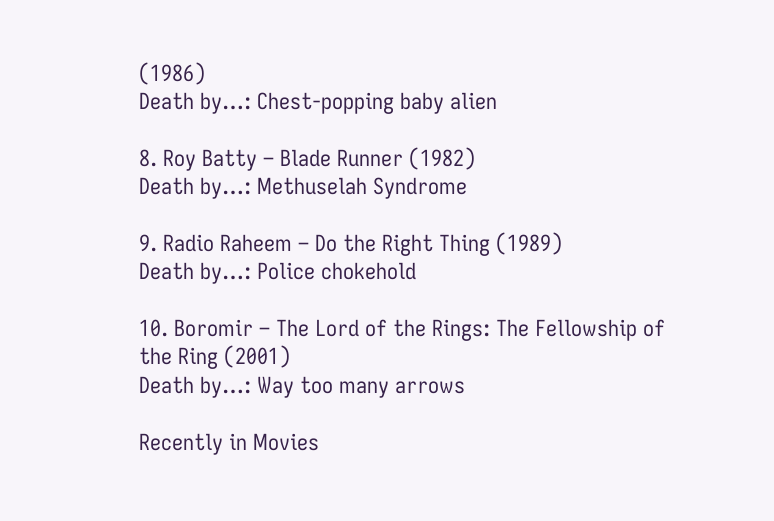(1986)
Death by…: Chest-popping baby alien

8. Roy Batty – Blade Runner (1982)
Death by…: Methuselah Syndrome

9. Radio Raheem – Do the Right Thing (1989)
Death by…: Police chokehold

10. Boromir – The Lord of the Rings: The Fellowship of the Ring (2001)
Death by…: Way too many arrows

Recently in Movies